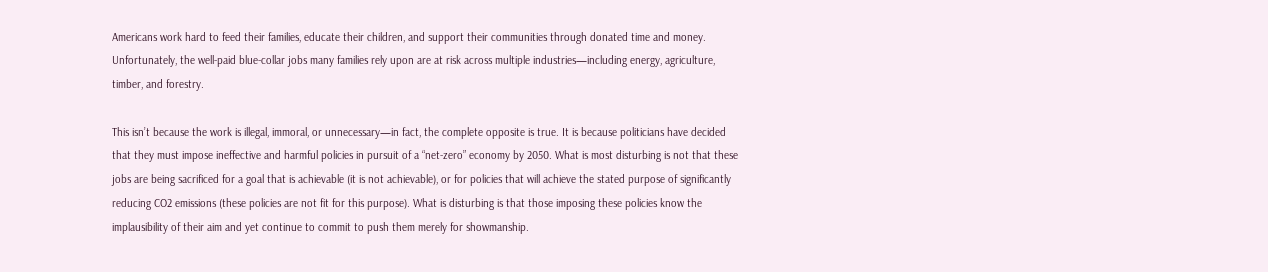Americans work hard to feed their families, educate their children, and support their communities through donated time and money. Unfortunately, the well-paid blue-collar jobs many families rely upon are at risk across multiple industries—including energy, agriculture, timber, and forestry.

This isn’t because the work is illegal, immoral, or unnecessary—in fact, the complete opposite is true. It is because politicians have decided that they must impose ineffective and harmful policies in pursuit of a “net-zero” economy by 2050. What is most disturbing is not that these jobs are being sacrificed for a goal that is achievable (it is not achievable), or for policies that will achieve the stated purpose of significantly reducing CO2 emissions (these policies are not fit for this purpose). What is disturbing is that those imposing these policies know the implausibility of their aim and yet continue to commit to push them merely for showmanship.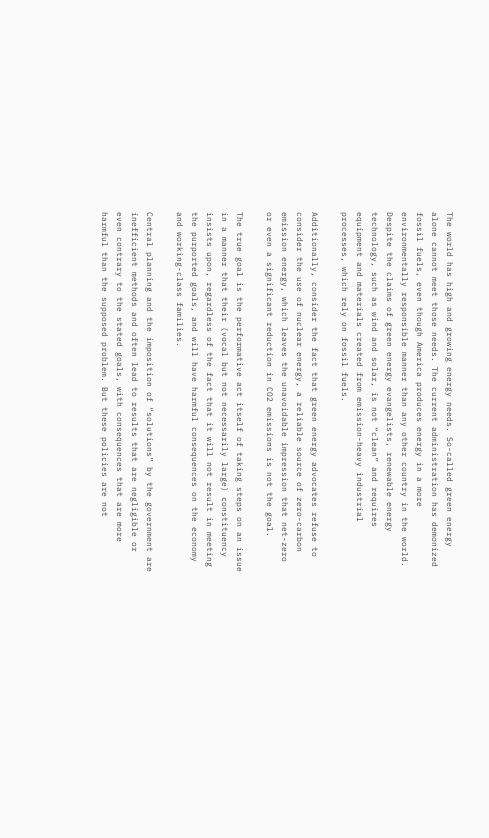The world has high and growing energy needs. So-called green energy alone cannot meet those needs. The current administration has demonized fossil fuels, even though America produces energy in a more environmentally responsible manner than any other country in the world. Despite the claims of green energy evangelists, renewable energy technology, such as wind and solar, is not “clean” and requires equipment and materials created from emission-heavy industrial processes, which rely on fossil fuels.

Additionally, consider the fact that green energy advocates refuse to consider the use of nuclear energy, a reliable source of zero-carbon emission energy, which leaves the unavoidable impression that net-zero or even a significant reduction in CO2 emissions is not the goal.

The true goal is the performative act itself of taking steps on an issue in a manner that their (vocal but not necessarily large) constituency insists upon, regardless of the fact that it will not result in meeting the purported goals, and will have harmful consequences on the economy and working-class families.

Central planning and the imposition of “solutions” by the government are inefficient methods and often lead to results that are negligible or even contrary to the stated goals, with consequences that are more harmful than the supposed problem. But these policies are not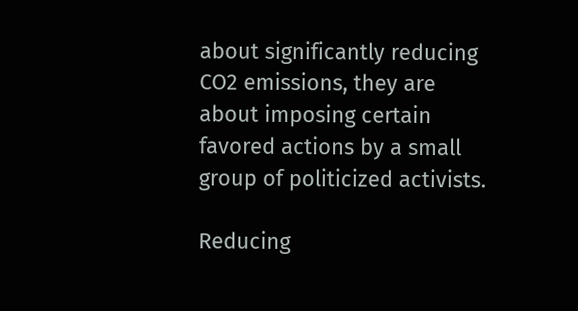about significantly reducing CO2 emissions, they are about imposing certain favored actions by a small group of politicized activists.

Reducing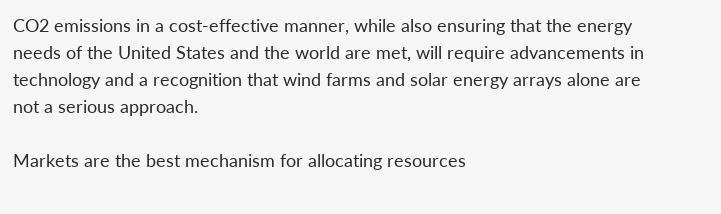CO2 emissions in a cost-effective manner, while also ensuring that the energy needs of the United States and the world are met, will require advancements in technology and a recognition that wind farms and solar energy arrays alone are not a serious approach.

Markets are the best mechanism for allocating resources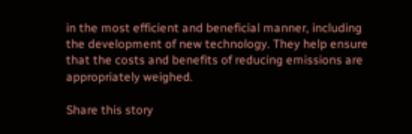in the most efficient and beneficial manner, including the development of new technology. They help ensure that the costs and benefits of reducing emissions are appropriately weighed.

Share this story